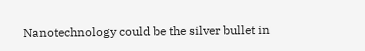Nanotechnology could be the silver bullet in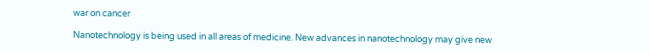war on cancer

Nanotechnology is being used in all areas of medicine. New advances in nanotechnology may give new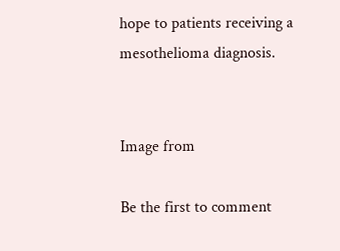hope to patients receiving a mesothelioma diagnosis.


Image from

Be the first to comment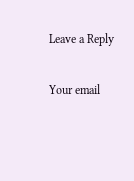Leave a Reply

Your email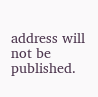address will not be published.